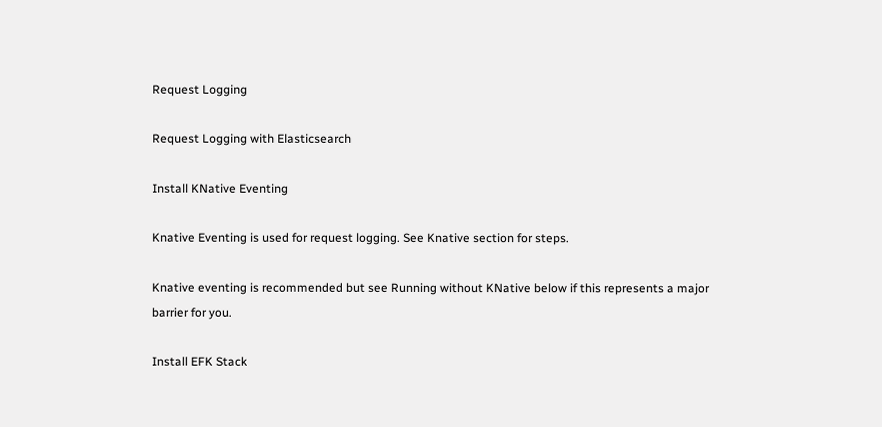Request Logging

Request Logging with Elasticsearch

Install KNative Eventing

Knative Eventing is used for request logging. See Knative section for steps.

Knative eventing is recommended but see Running without KNative below if this represents a major barrier for you.

Install EFK Stack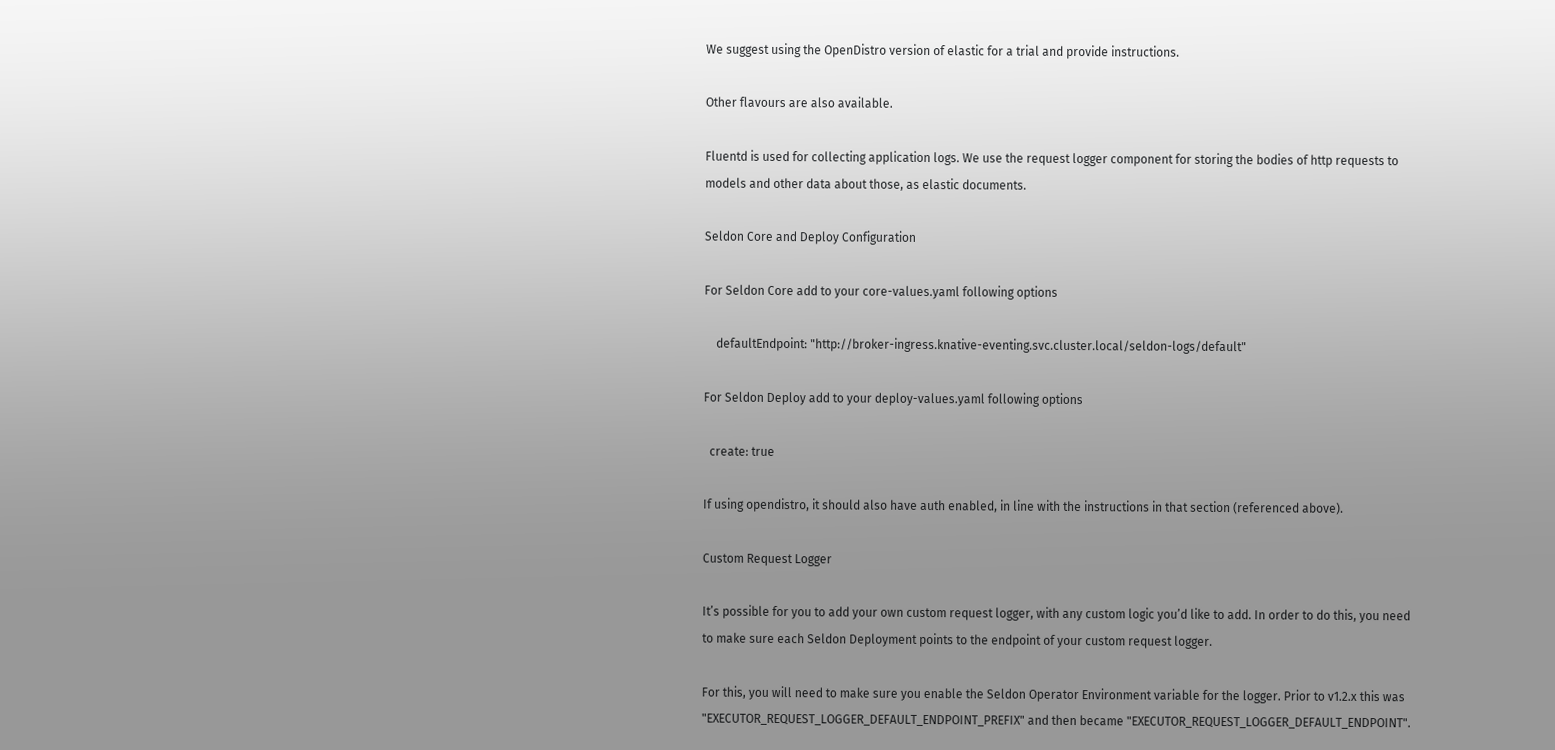We suggest using the OpenDistro version of elastic for a trial and provide instructions.

Other flavours are also available.

Fluentd is used for collecting application logs. We use the request logger component for storing the bodies of http requests to models and other data about those, as elastic documents.

Seldon Core and Deploy Configuration

For Seldon Core add to your core-values.yaml following options

    defaultEndpoint: "http://broker-ingress.knative-eventing.svc.cluster.local/seldon-logs/default"

For Seldon Deploy add to your deploy-values.yaml following options

  create: true

If using opendistro, it should also have auth enabled, in line with the instructions in that section (referenced above).

Custom Request Logger

It’s possible for you to add your own custom request logger, with any custom logic you’d like to add. In order to do this, you need to make sure each Seldon Deployment points to the endpoint of your custom request logger.

For this, you will need to make sure you enable the Seldon Operator Environment variable for the logger. Prior to v1.2.x this was "EXECUTOR_REQUEST_LOGGER_DEFAULT_ENDPOINT_PREFIX" and then became "EXECUTOR_REQUEST_LOGGER_DEFAULT_ENDPOINT".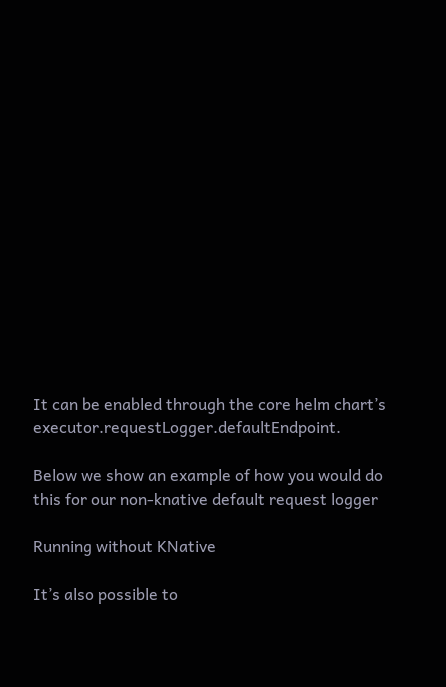It can be enabled through the core helm chart’s executor.requestLogger.defaultEndpoint.

Below we show an example of how you would do this for our non-knative default request logger

Running without KNative

It’s also possible to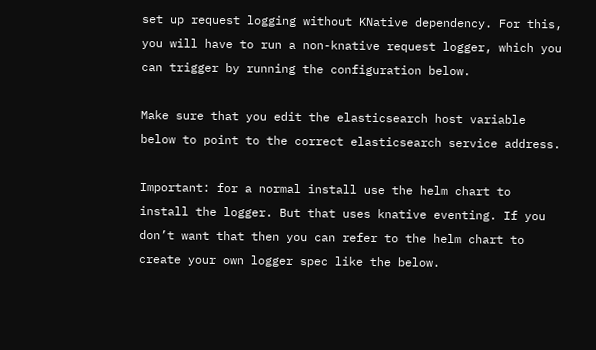set up request logging without KNative dependency. For this, you will have to run a non-knative request logger, which you can trigger by running the configuration below.

Make sure that you edit the elasticsearch host variable below to point to the correct elasticsearch service address.

Important: for a normal install use the helm chart to install the logger. But that uses knative eventing. If you don’t want that then you can refer to the helm chart to create your own logger spec like the below.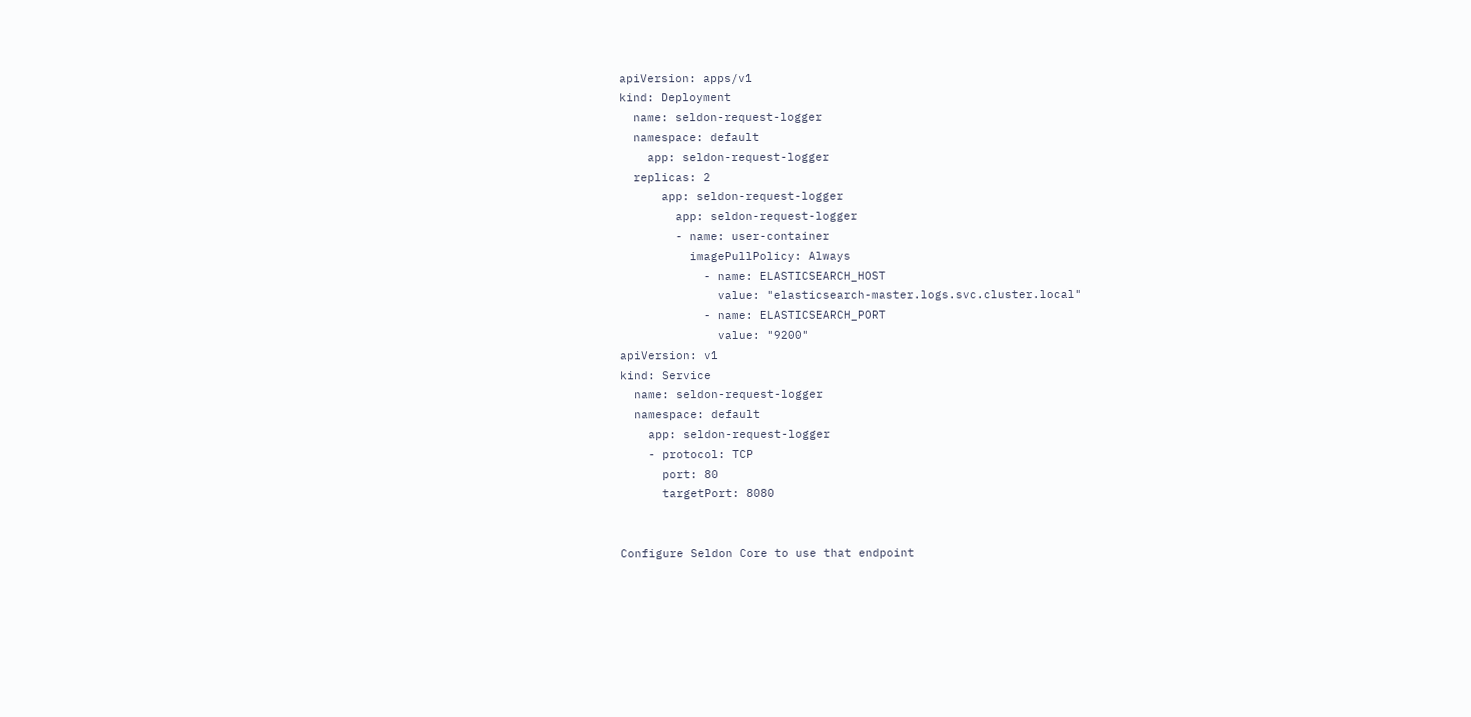apiVersion: apps/v1
kind: Deployment
  name: seldon-request-logger
  namespace: default
    app: seldon-request-logger
  replicas: 2
      app: seldon-request-logger
        app: seldon-request-logger
        - name: user-container
          imagePullPolicy: Always
            - name: ELASTICSEARCH_HOST
              value: "elasticsearch-master.logs.svc.cluster.local"
            - name: ELASTICSEARCH_PORT
              value: "9200"
apiVersion: v1
kind: Service
  name: seldon-request-logger
  namespace: default
    app: seldon-request-logger
    - protocol: TCP
      port: 80
      targetPort: 8080


Configure Seldon Core to use that endpoint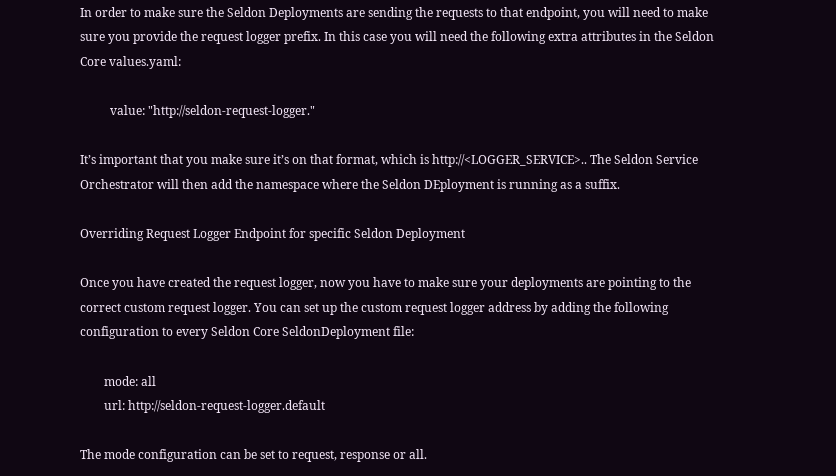In order to make sure the Seldon Deployments are sending the requests to that endpoint, you will need to make sure you provide the request logger prefix. In this case you will need the following extra attributes in the Seldon Core values.yaml:

          value: "http://seldon-request-logger."

It’s important that you make sure it’s on that format, which is http://<LOGGER_SERVICE>.. The Seldon Service Orchestrator will then add the namespace where the Seldon DEployment is running as a suffix.

Overriding Request Logger Endpoint for specific Seldon Deployment

Once you have created the request logger, now you have to make sure your deployments are pointing to the correct custom request logger. You can set up the custom request logger address by adding the following configuration to every Seldon Core SeldonDeployment file:

        mode: all
        url: http://seldon-request-logger.default

The mode configuration can be set to request, response or all.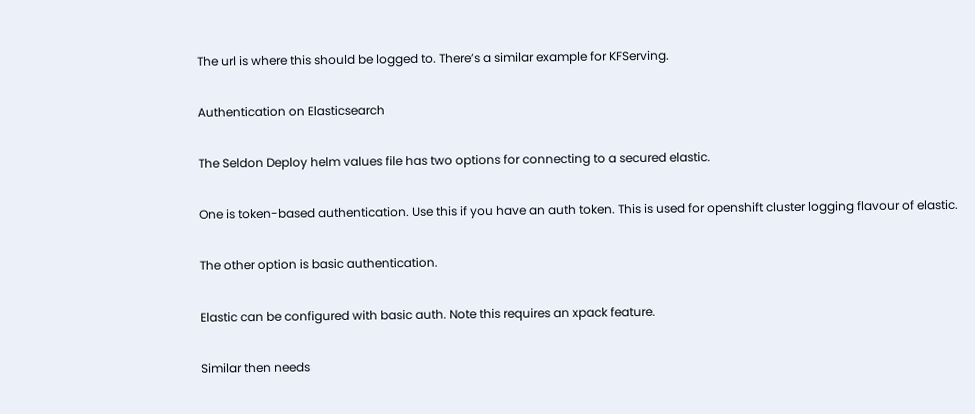The url is where this should be logged to. There’s a similar example for KFServing.

Authentication on Elasticsearch

The Seldon Deploy helm values file has two options for connecting to a secured elastic.

One is token-based authentication. Use this if you have an auth token. This is used for openshift cluster logging flavour of elastic.

The other option is basic authentication.

Elastic can be configured with basic auth. Note this requires an xpack feature.

Similar then needs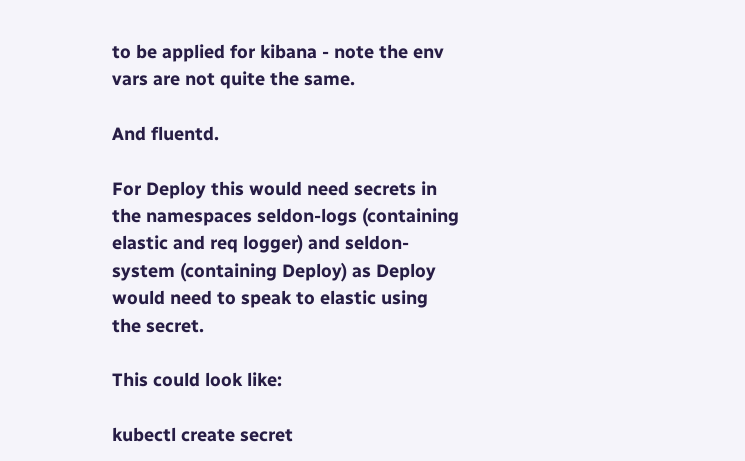to be applied for kibana - note the env vars are not quite the same.

And fluentd.

For Deploy this would need secrets in the namespaces seldon-logs (containing elastic and req logger) and seldon-system (containing Deploy) as Deploy would need to speak to elastic using the secret.

This could look like:

kubectl create secret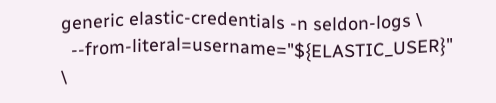generic elastic-credentials -n seldon-logs \
  --from-literal=username="${ELASTIC_USER}" \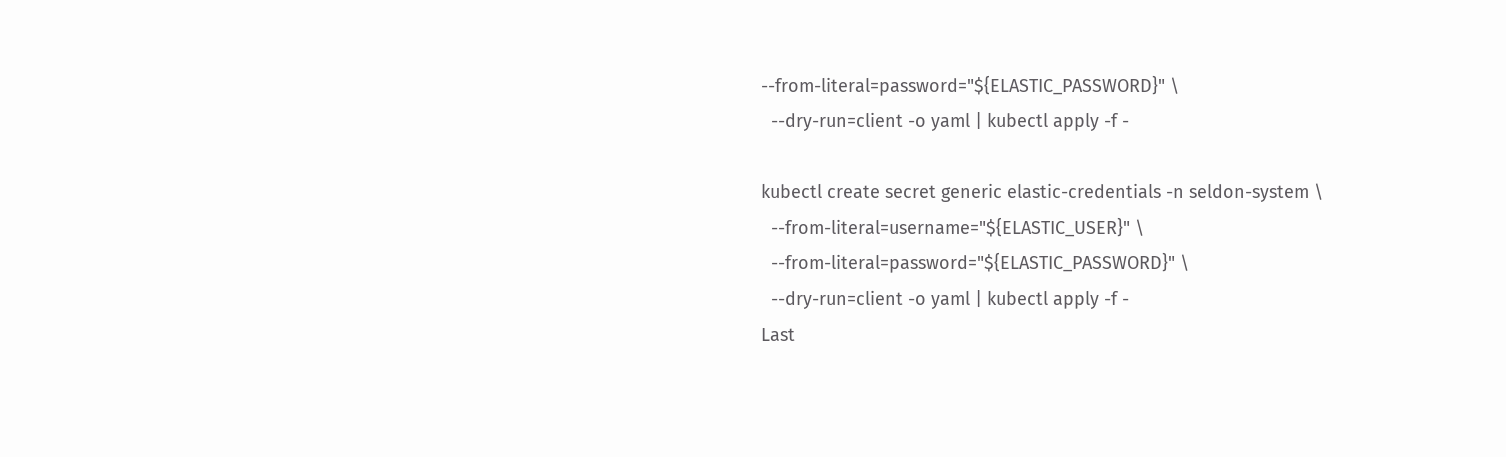--from-literal=password="${ELASTIC_PASSWORD}" \
  --dry-run=client -o yaml | kubectl apply -f -

kubectl create secret generic elastic-credentials -n seldon-system \
  --from-literal=username="${ELASTIC_USER}" \
  --from-literal=password="${ELASTIC_PASSWORD}" \
  --dry-run=client -o yaml | kubectl apply -f -
Last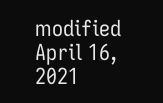modified April 16, 2021